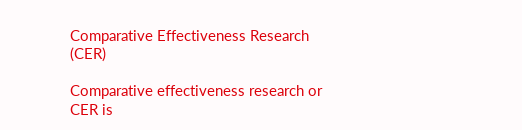Comparative Effectiveness Research (CER)

Comparative effectiveness research or CER is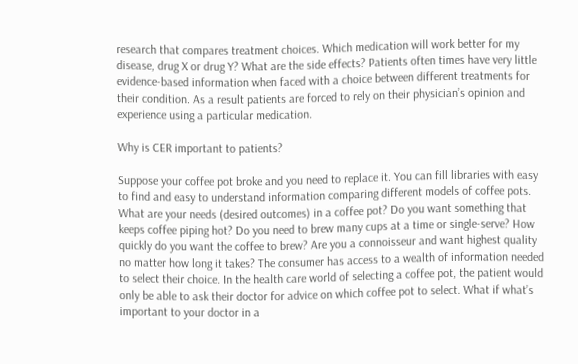research that compares treatment choices. Which medication will work better for my disease, drug X or drug Y? What are the side effects? Patients often times have very little evidence-based information when faced with a choice between different treatments for their condition. As a result patients are forced to rely on their physician’s opinion and experience using a particular medication.

Why is CER important to patients?

Suppose your coffee pot broke and you need to replace it. You can fill libraries with easy to find and easy to understand information comparing different models of coffee pots. What are your needs (desired outcomes) in a coffee pot? Do you want something that keeps coffee piping hot? Do you need to brew many cups at a time or single-serve? How quickly do you want the coffee to brew? Are you a connoisseur and want highest quality no matter how long it takes? The consumer has access to a wealth of information needed to select their choice. In the health care world of selecting a coffee pot, the patient would only be able to ask their doctor for advice on which coffee pot to select. What if what’s important to your doctor in a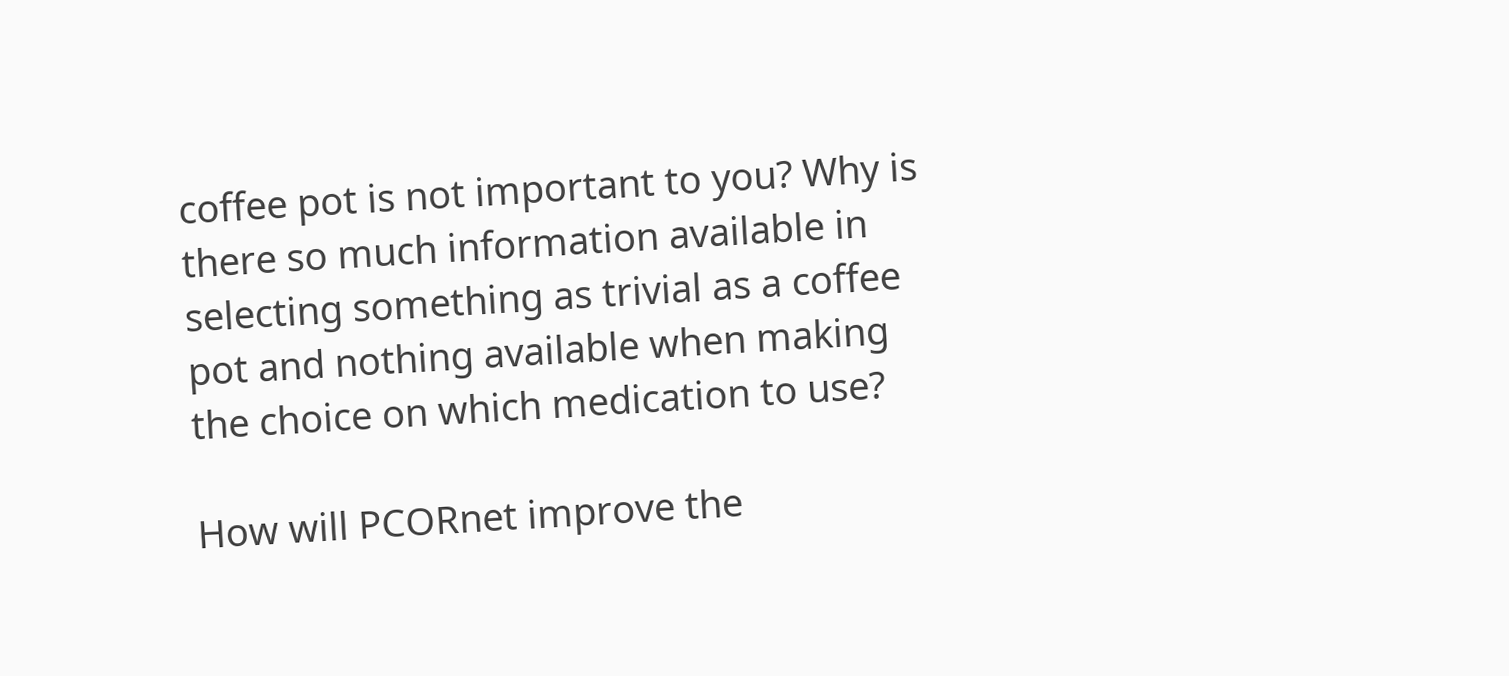coffee pot is not important to you? Why is there so much information available in selecting something as trivial as a coffee pot and nothing available when making the choice on which medication to use?

How will PCORnet improve the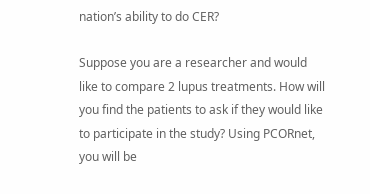nation’s ability to do CER?

Suppose you are a researcher and would like to compare 2 lupus treatments. How will you find the patients to ask if they would like to participate in the study? Using PCORnet, you will be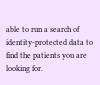able to run a search of identity-protected data to find the patients you are looking for.